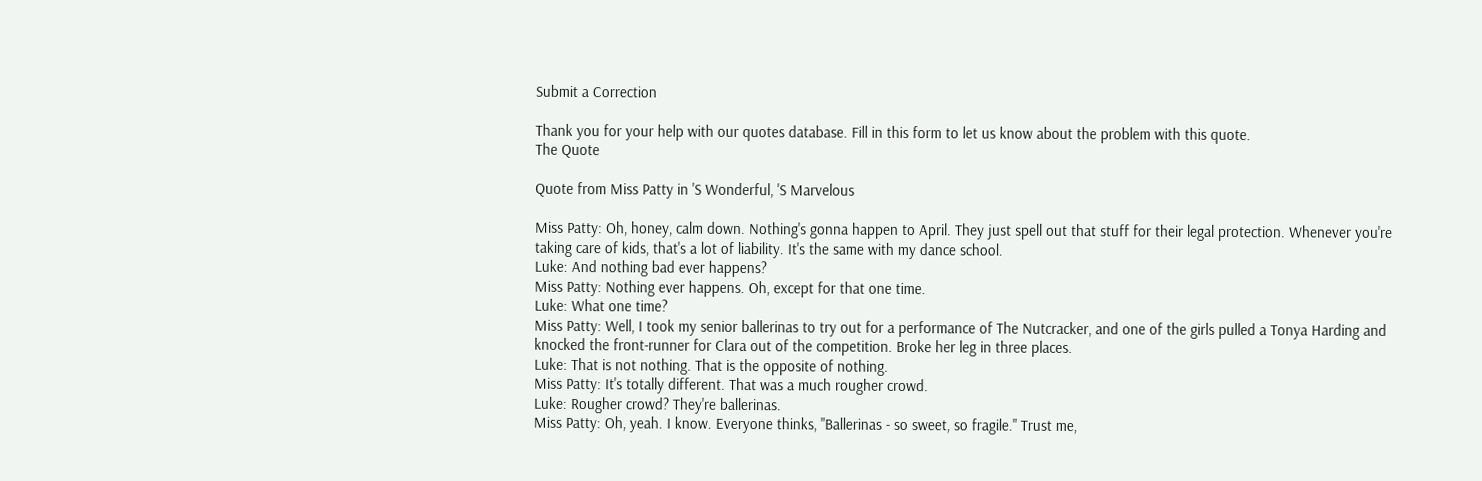Submit a Correction

Thank you for your help with our quotes database. Fill in this form to let us know about the problem with this quote.
The Quote

Quote from Miss Patty in 'S Wonderful, 'S Marvelous

Miss Patty: Oh, honey, calm down. Nothing's gonna happen to April. They just spell out that stuff for their legal protection. Whenever you're taking care of kids, that's a lot of liability. It's the same with my dance school.
Luke: And nothing bad ever happens?
Miss Patty: Nothing ever happens. Oh, except for that one time.
Luke: What one time?
Miss Patty: Well, I took my senior ballerinas to try out for a performance of The Nutcracker, and one of the girls pulled a Tonya Harding and knocked the front-runner for Clara out of the competition. Broke her leg in three places.
Luke: That is not nothing. That is the opposite of nothing.
Miss Patty: It's totally different. That was a much rougher crowd.
Luke: Rougher crowd? They're ballerinas.
Miss Patty: Oh, yeah. I know. Everyone thinks, "Ballerinas - so sweet, so fragile." Trust me,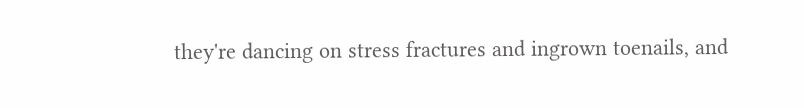they're dancing on stress fractures and ingrown toenails, and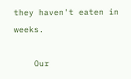they haven't eaten in weeks.

    Our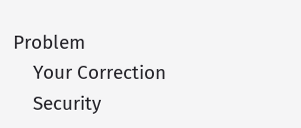Problem
    Your Correction
    Security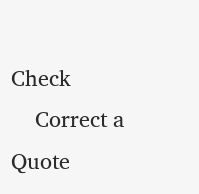Check
    Correct a Quote